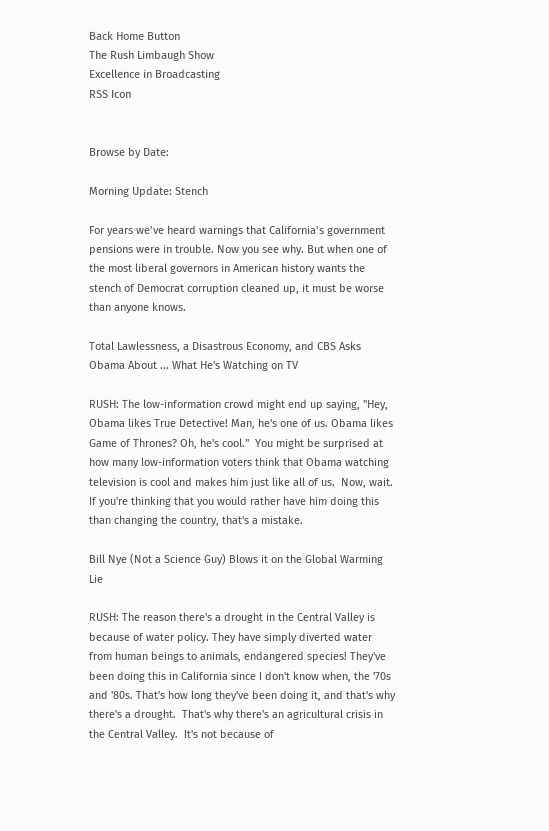Back Home Button
The Rush Limbaugh Show
Excellence in Broadcasting
RSS Icon


Browse by Date:

Morning Update: Stench

For years we’ve heard warnings that California’s government pensions were in trouble. Now you see why. But when one of the most liberal governors in American history wants the stench of Democrat corruption cleaned up, it must be worse than anyone knows.

Total Lawlessness, a Disastrous Economy, and CBS Asks Obama About ... What He's Watching on TV

RUSH: The low-information crowd might end up saying, "Hey, Obama likes True Detective! Man, he's one of us. Obama likes Game of Thrones? Oh, he's cool."  You might be surprised at how many low-information voters think that Obama watching television is cool and makes him just like all of us.  Now, wait. If you're thinking that you would rather have him doing this than changing the country, that's a mistake.

Bill Nye (Not a Science Guy) Blows it on the Global Warming Lie

RUSH: The reason there's a drought in the Central Valley is because of water policy. They have simply diverted water from human beings to animals, endangered species! They've been doing this in California since I don't know when, the '70s and '80s. That's how long they've been doing it, and that's why there's a drought.  That's why there's an agricultural crisis in the Central Valley.  It's not because of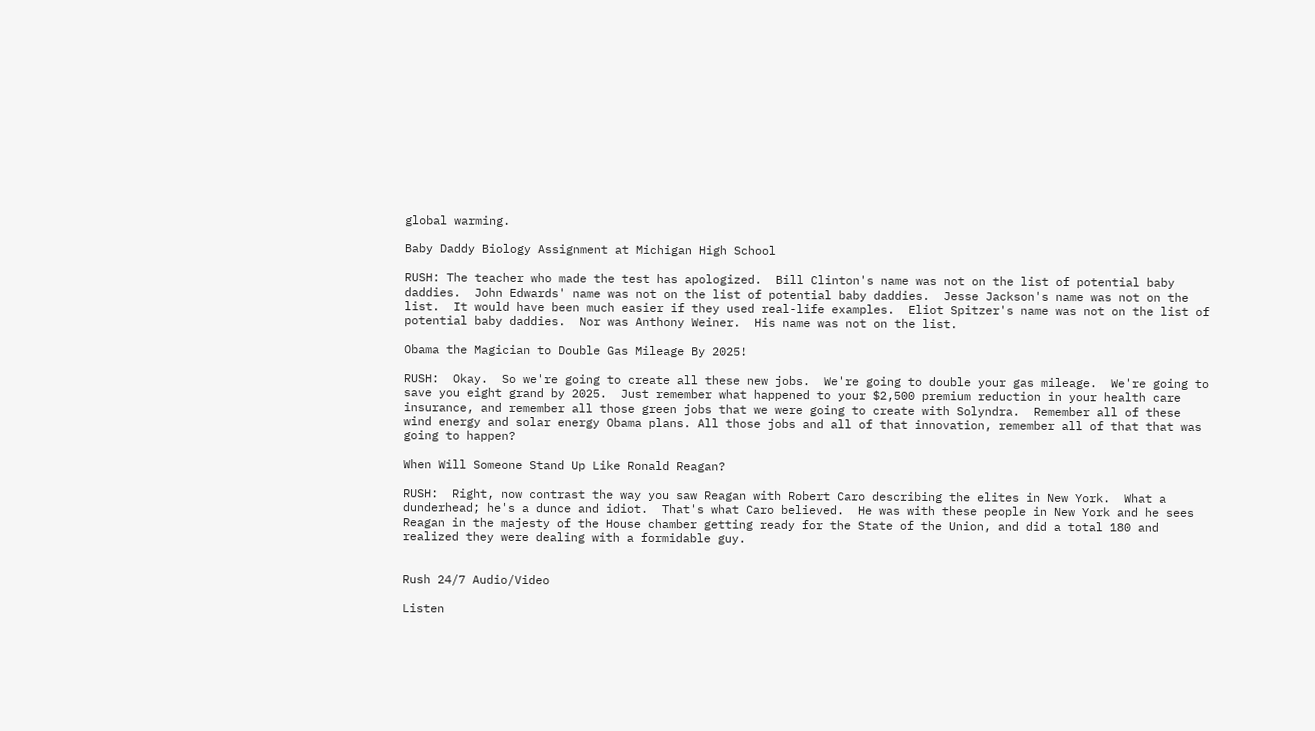global warming.

Baby Daddy Biology Assignment at Michigan High School

RUSH: The teacher who made the test has apologized.  Bill Clinton's name was not on the list of potential baby daddies.  John Edwards' name was not on the list of potential baby daddies.  Jesse Jackson's name was not on the list.  It would have been much easier if they used real-life examples.  Eliot Spitzer's name was not on the list of potential baby daddies.  Nor was Anthony Weiner.  His name was not on the list.

Obama the Magician to Double Gas Mileage By 2025!

RUSH:  Okay.  So we're going to create all these new jobs.  We're going to double your gas mileage.  We're going to save you eight grand by 2025.  Just remember what happened to your $2,500 premium reduction in your health care insurance, and remember all those green jobs that we were going to create with Solyndra.  Remember all of these wind energy and solar energy Obama plans. All those jobs and all of that innovation, remember all of that that was going to happen?

When Will Someone Stand Up Like Ronald Reagan?

RUSH:  Right, now contrast the way you saw Reagan with Robert Caro describing the elites in New York.  What a dunderhead; he's a dunce and idiot.  That's what Caro believed.  He was with these people in New York and he sees Reagan in the majesty of the House chamber getting ready for the State of the Union, and did a total 180 and realized they were dealing with a formidable guy.


Rush 24/7 Audio/Video

Listen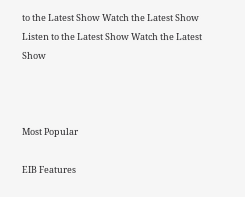to the Latest Show Watch the Latest Show
Listen to the Latest Show Watch the Latest Show



Most Popular

EIB Features